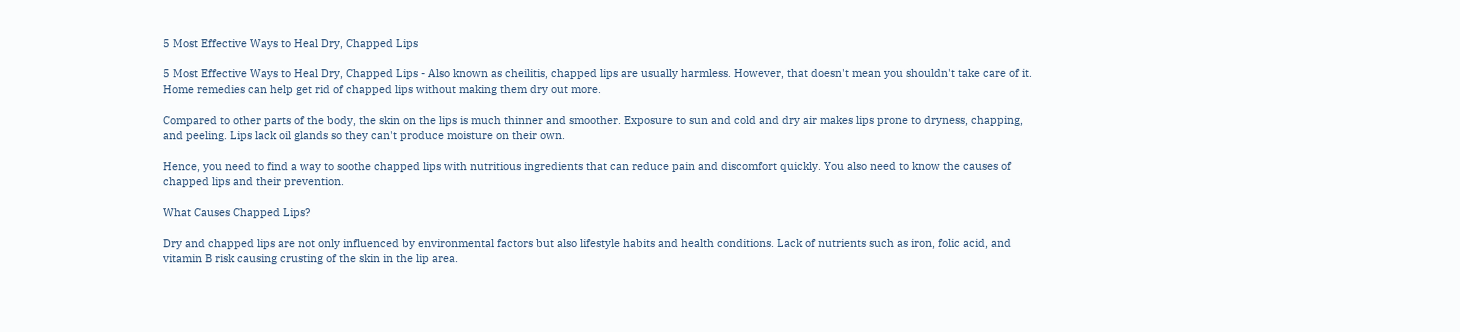5 Most Effective Ways to Heal Dry, Chapped Lips

5 Most Effective Ways to Heal Dry, Chapped Lips - Also known as cheilitis, chapped lips are usually harmless. However, that doesn't mean you shouldn't take care of it. Home remedies can help get rid of chapped lips without making them dry out more.

Compared to other parts of the body, the skin on the lips is much thinner and smoother. Exposure to sun and cold and dry air makes lips prone to dryness, chapping, and peeling. Lips lack oil glands so they can't produce moisture on their own.

Hence, you need to find a way to soothe chapped lips with nutritious ingredients that can reduce pain and discomfort quickly. You also need to know the causes of chapped lips and their prevention.

What Causes Chapped Lips?

Dry and chapped lips are not only influenced by environmental factors but also lifestyle habits and health conditions. Lack of nutrients such as iron, folic acid, and vitamin B risk causing crusting of the skin in the lip area.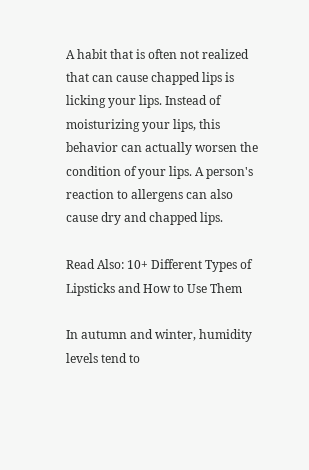A habit that is often not realized that can cause chapped lips is licking your lips. Instead of moisturizing your lips, this behavior can actually worsen the condition of your lips. A person's reaction to allergens can also cause dry and chapped lips.

Read Also: 10+ Different Types of Lipsticks and How to Use Them

In autumn and winter, humidity levels tend to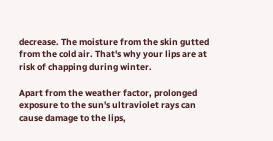decrease. The moisture from the skin gutted from the cold air. That's why your lips are at risk of chapping during winter.

Apart from the weather factor, prolonged exposure to the sun's ultraviolet rays can cause damage to the lips,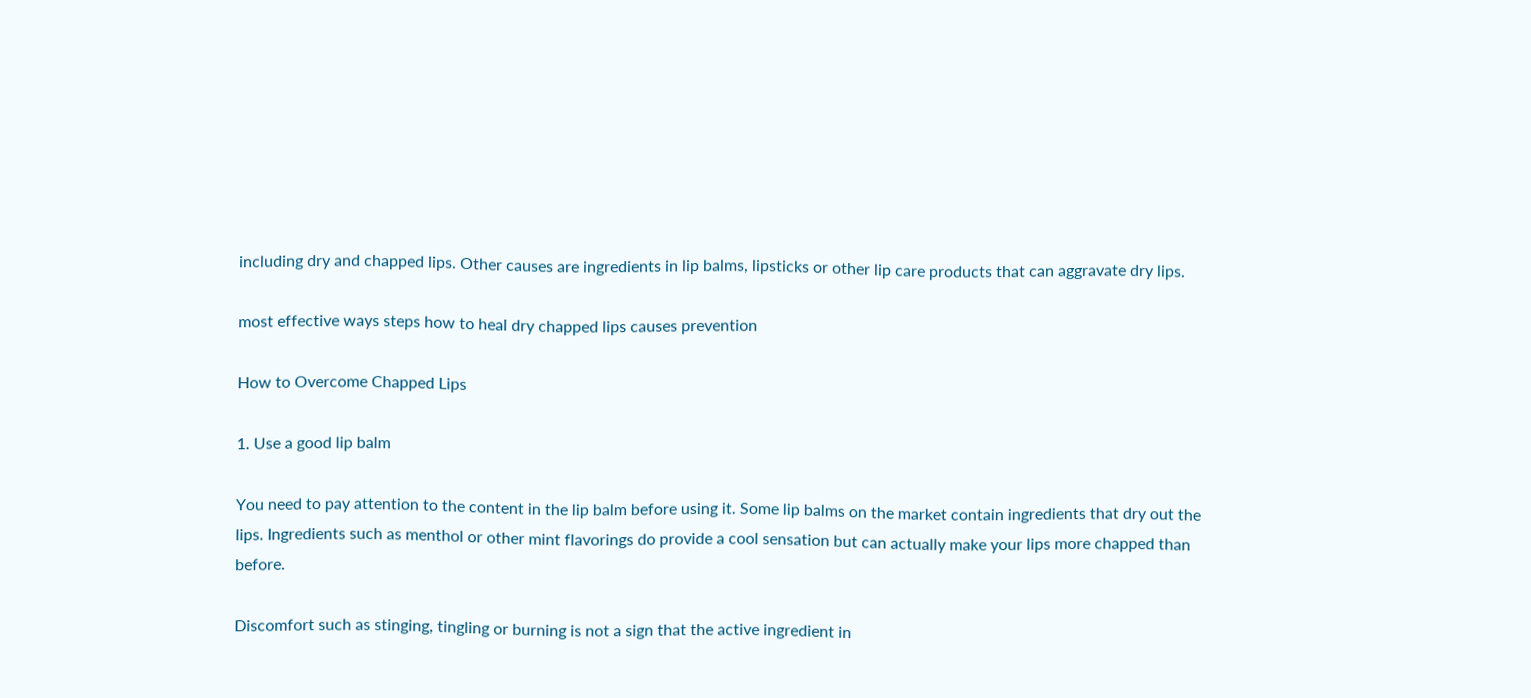including dry and chapped lips. Other causes are ingredients in lip balms, lipsticks or other lip care products that can aggravate dry lips.

most effective ways steps how to heal dry chapped lips causes prevention

How to Overcome Chapped Lips

1. Use a good lip balm

You need to pay attention to the content in the lip balm before using it. Some lip balms on the market contain ingredients that dry out the lips. Ingredients such as menthol or other mint flavorings do provide a cool sensation but can actually make your lips more chapped than before.

Discomfort such as stinging, tingling or burning is not a sign that the active ingredient in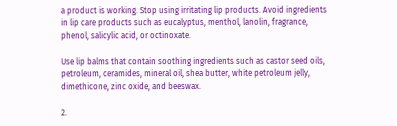a product is working. Stop using irritating lip products. Avoid ingredients in lip care products such as eucalyptus, menthol, lanolin, fragrance, phenol, salicylic acid, or octinoxate.

Use lip balms that contain soothing ingredients such as castor seed oils, petroleum, ceramides, mineral oil, shea butter, white petroleum jelly, dimethicone, zinc oxide, and beeswax.

2.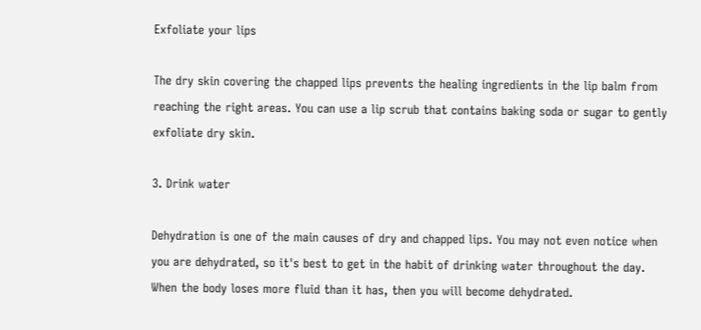Exfoliate your lips

The dry skin covering the chapped lips prevents the healing ingredients in the lip balm from reaching the right areas. You can use a lip scrub that contains baking soda or sugar to gently exfoliate dry skin.

3. Drink water

Dehydration is one of the main causes of dry and chapped lips. You may not even notice when you are dehydrated, so it's best to get in the habit of drinking water throughout the day. When the body loses more fluid than it has, then you will become dehydrated.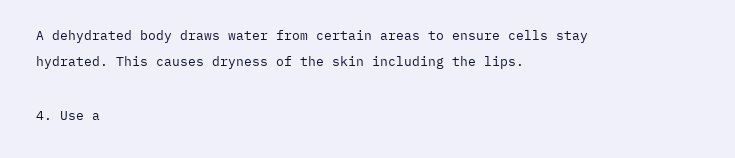A dehydrated body draws water from certain areas to ensure cells stay hydrated. This causes dryness of the skin including the lips.

4. Use a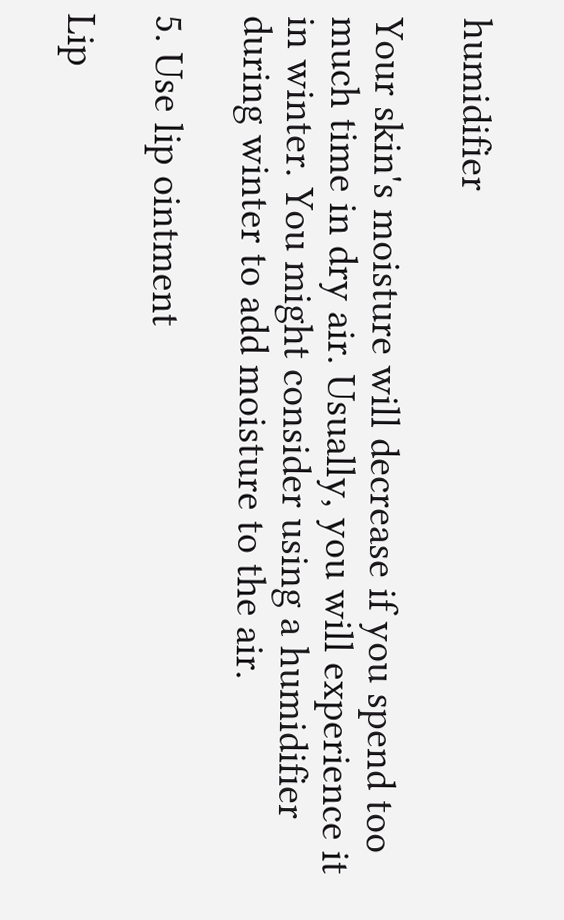humidifier

Your skin's moisture will decrease if you spend too much time in dry air. Usually, you will experience it in winter. You might consider using a humidifier during winter to add moisture to the air.

5. Use lip ointment

Lip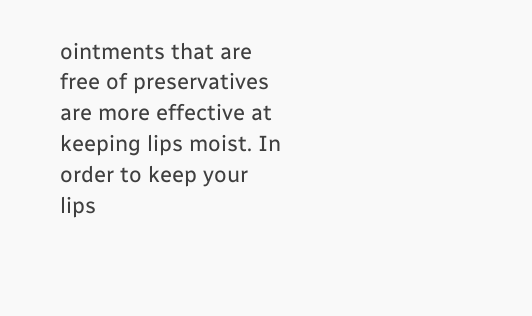ointments that are free of preservatives are more effective at keeping lips moist. In order to keep your lips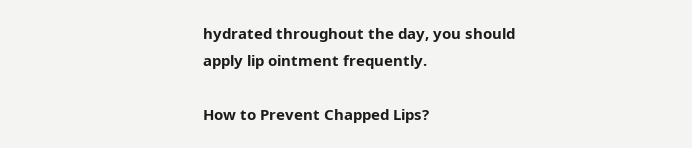hydrated throughout the day, you should apply lip ointment frequently.

How to Prevent Chapped Lips?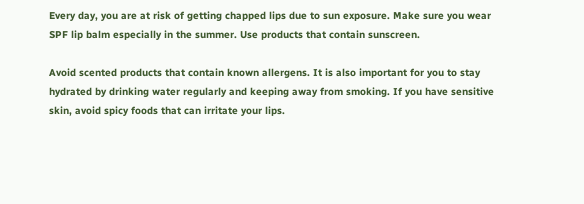Every day, you are at risk of getting chapped lips due to sun exposure. Make sure you wear SPF lip balm especially in the summer. Use products that contain sunscreen.

Avoid scented products that contain known allergens. It is also important for you to stay hydrated by drinking water regularly and keeping away from smoking. If you have sensitive skin, avoid spicy foods that can irritate your lips.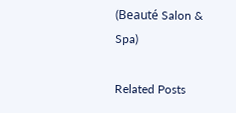(Beauté Salon & Spa)

Related Posts